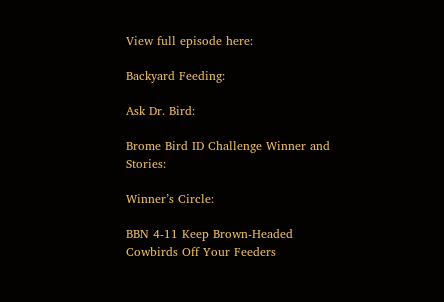View full episode here:

Backyard Feeding:

Ask Dr. Bird:

Brome Bird ID Challenge Winner and Stories:

Winner’s Circle:

BBN 4-11 Keep Brown-Headed Cowbirds Off Your Feeders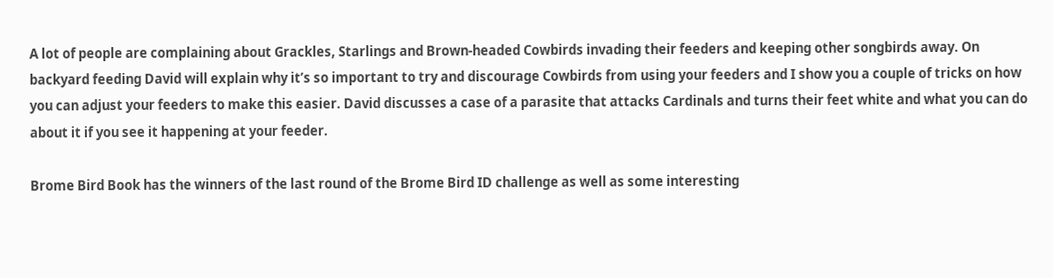A lot of people are complaining about Grackles, Starlings and Brown-headed Cowbirds invading their feeders and keeping other songbirds away. On backyard feeding David will explain why it’s so important to try and discourage Cowbirds from using your feeders and I show you a couple of tricks on how you can adjust your feeders to make this easier. David discusses a case of a parasite that attacks Cardinals and turns their feet white and what you can do about it if you see it happening at your feeder.

Brome Bird Book has the winners of the last round of the Brome Bird ID challenge as well as some interesting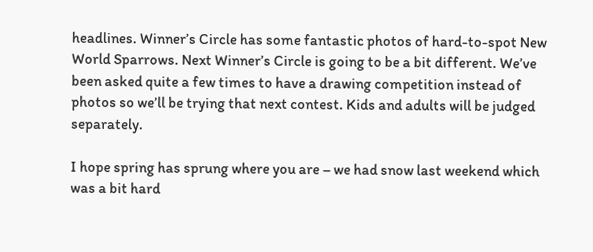headlines. Winner’s Circle has some fantastic photos of hard-to-spot New World Sparrows. Next Winner’s Circle is going to be a bit different. We’ve been asked quite a few times to have a drawing competition instead of photos so we’ll be trying that next contest. Kids and adults will be judged separately.

I hope spring has sprung where you are – we had snow last weekend which was a bit hard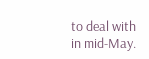to deal with in mid-May.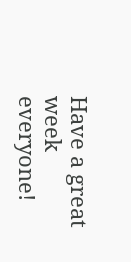Have a great week everyone!